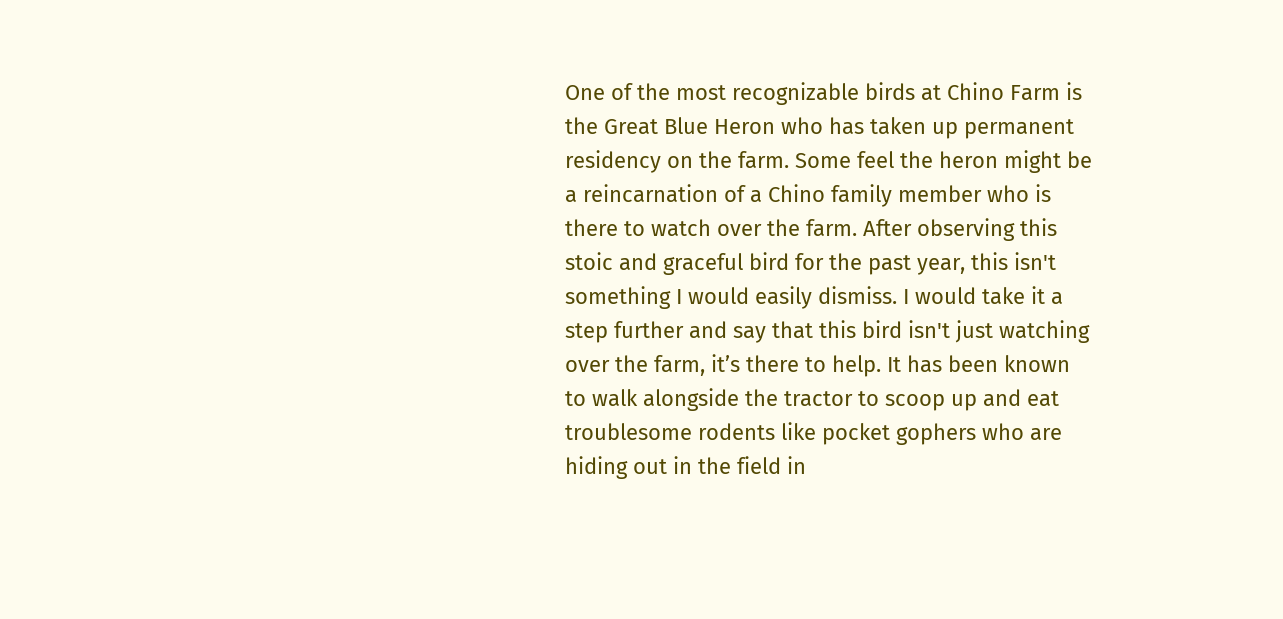One of the most recognizable birds at Chino Farm is the Great Blue Heron who has taken up permanent residency on the farm. Some feel the heron might be a reincarnation of a Chino family member who is there to watch over the farm. After observing this stoic and graceful bird for the past year, this isn't something I would easily dismiss. I would take it a step further and say that this bird isn't just watching over the farm, it’s there to help. It has been known to walk alongside the tractor to scoop up and eat troublesome rodents like pocket gophers who are hiding out in the field in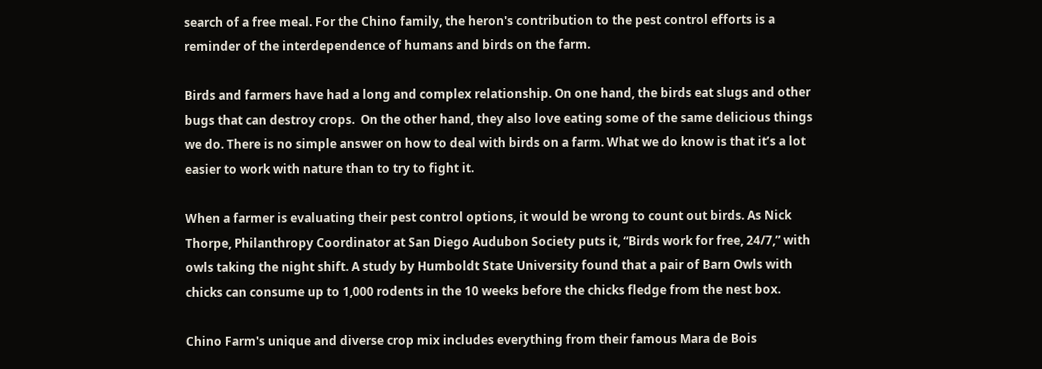search of a free meal. For the Chino family, the heron's contribution to the pest control efforts is a reminder of the interdependence of humans and birds on the farm.

Birds and farmers have had a long and complex relationship. On one hand, the birds eat slugs and other bugs that can destroy crops.  On the other hand, they also love eating some of the same delicious things we do. There is no simple answer on how to deal with birds on a farm. What we do know is that it’s a lot easier to work with nature than to try to fight it.

When a farmer is evaluating their pest control options, it would be wrong to count out birds. As Nick Thorpe, Philanthropy Coordinator at San Diego Audubon Society puts it, “Birds work for free, 24/7,” with owls taking the night shift. A study by Humboldt State University found that a pair of Barn Owls with chicks can consume up to 1,000 rodents in the 10 weeks before the chicks fledge from the nest box.

Chino Farm's unique and diverse crop mix includes everything from their famous Mara de Bois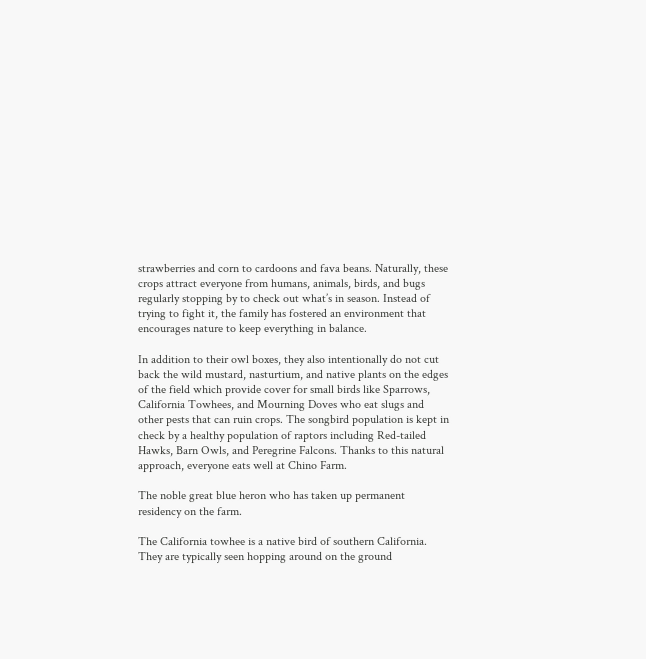strawberries and corn to cardoons and fava beans. Naturally, these crops attract everyone from humans, animals, birds, and bugs regularly stopping by to check out what’s in season. Instead of trying to fight it, the family has fostered an environment that encourages nature to keep everything in balance.

In addition to their owl boxes, they also intentionally do not cut back the wild mustard, nasturtium, and native plants on the edges of the field which provide cover for small birds like Sparrows, California Towhees, and Mourning Doves who eat slugs and other pests that can ruin crops. The songbird population is kept in check by a healthy population of raptors including Red-tailed Hawks, Barn Owls, and Peregrine Falcons. Thanks to this natural approach, everyone eats well at Chino Farm.

The noble great blue heron who has taken up permanent residency on the farm.

The California towhee is a native bird of southern California. They are typically seen hopping around on the ground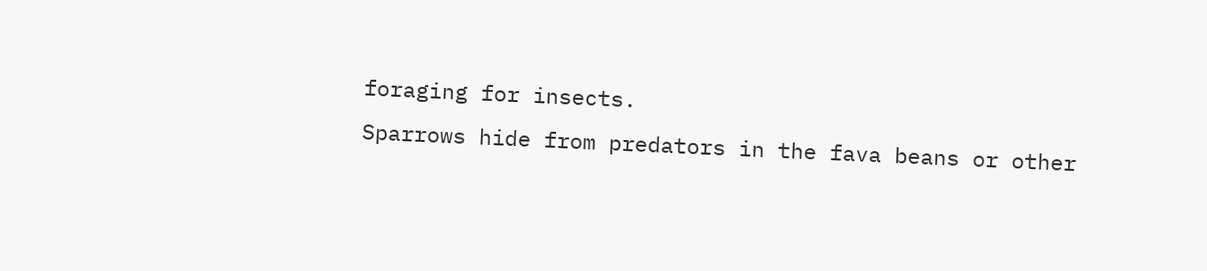foraging for insects.
Sparrows hide from predators in the fava beans or other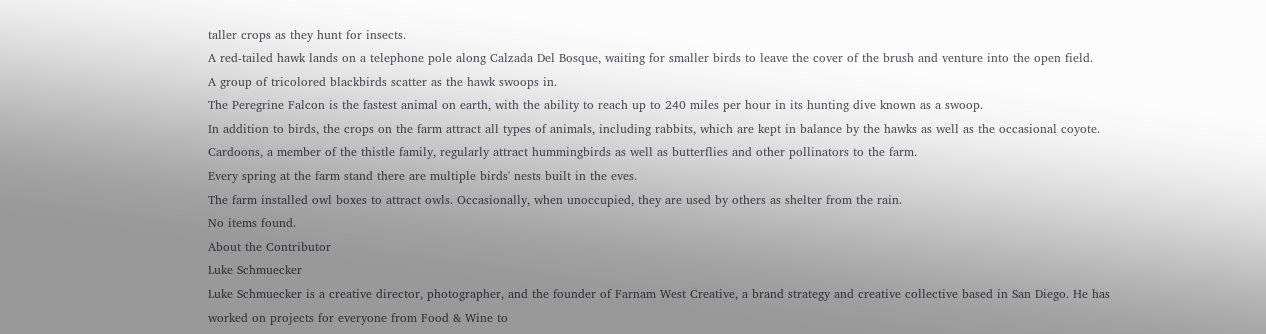taller crops as they hunt for insects.
A red-tailed hawk lands on a telephone pole along Calzada Del Bosque, waiting for smaller birds to leave the cover of the brush and venture into the open field.
A group of tricolored blackbirds scatter as the hawk swoops in.
The Peregrine Falcon is the fastest animal on earth, with the ability to reach up to 240 miles per hour in its hunting dive known as a swoop.
In addition to birds, the crops on the farm attract all types of animals, including rabbits, which are kept in balance by the hawks as well as the occasional coyote.
Cardoons, a member of the thistle family, regularly attract hummingbirds as well as butterflies and other pollinators to the farm.
Every spring at the farm stand there are multiple birds' nests built in the eves.
The farm installed owl boxes to attract owls. Occasionally, when unoccupied, they are used by others as shelter from the rain.
No items found.
About the Contributor
Luke Schmuecker
Luke Schmuecker is a creative director, photographer, and the founder of Farnam West Creative, a brand strategy and creative collective based in San Diego. He has worked on projects for everyone from Food & Wine to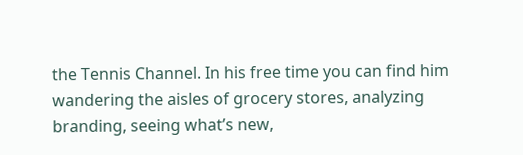the Tennis Channel. In his free time you can find him wandering the aisles of grocery stores, analyzing branding, seeing what’s new,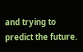and trying to predict the future.